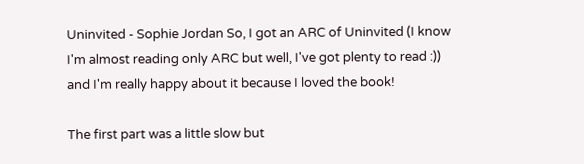Uninvited - Sophie Jordan So, I got an ARC of Uninvited (I know I'm almost reading only ARC but well, I've got plenty to read :)) and I'm really happy about it because I loved the book!

The first part was a little slow but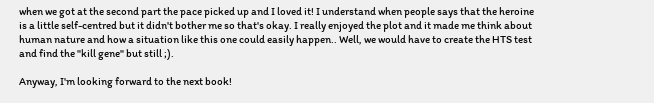when we got at the second part the pace picked up and I loved it! I understand when people says that the heroine is a little self-centred but it didn't bother me so that's okay. I really enjoyed the plot and it made me think about human nature and how a situation like this one could easily happen.. Well, we would have to create the HTS test and find the "kill gene" but still ;).

Anyway, I'm looking forward to the next book!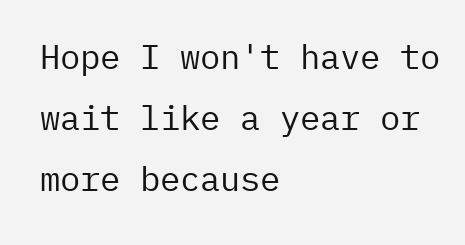Hope I won't have to wait like a year or more because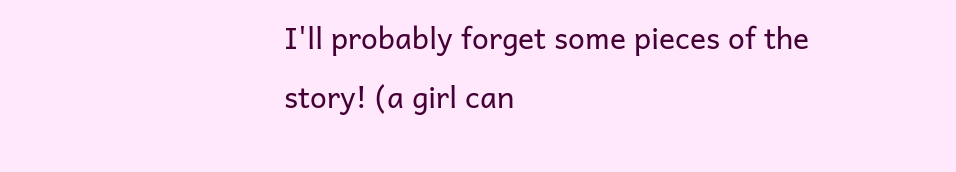I'll probably forget some pieces of the story! (a girl can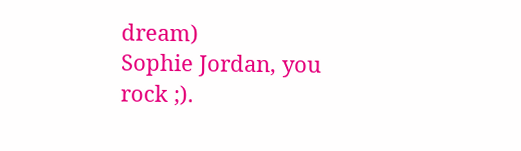dream)
Sophie Jordan, you rock ;).